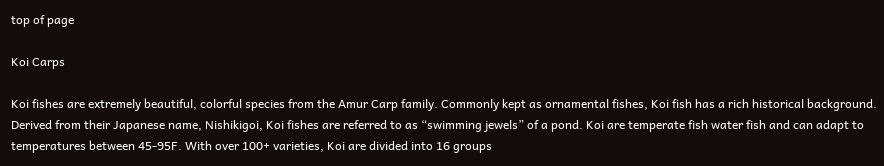top of page

Koi Carps

Koi fishes are extremely beautiful, colorful species from the Amur Carp family. Commonly kept as ornamental fishes, Koi fish has a rich historical background. Derived from their Japanese name, Nishikigoi, Koi fishes are referred to as “swimming jewels” of a pond. Koi are temperate fish water fish and can adapt to temperatures between 45-95F. With over 100+ varieties, Koi are divided into 16 groups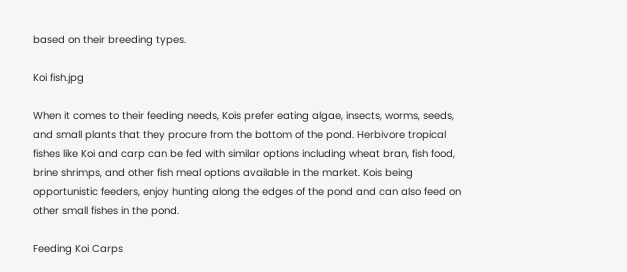based on their breeding types.

Koi fish.jpg

When it comes to their feeding needs, Kois prefer eating algae, insects, worms, seeds, and small plants that they procure from the bottom of the pond. Herbivore tropical fishes like Koi and carp can be fed with similar options including wheat bran, fish food, brine shrimps, and other fish meal options available in the market. Kois being opportunistic feeders, enjoy hunting along the edges of the pond and can also feed on other small fishes in the pond.

Feeding Koi Carps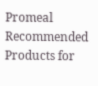Promeal Recommended Products for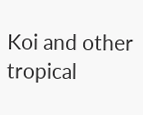Koi and other tropical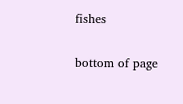fishes

bottom of page